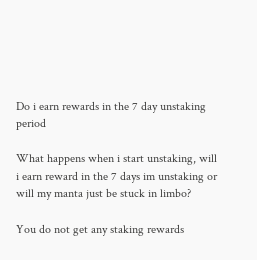Do i earn rewards in the 7 day unstaking period

What happens when i start unstaking, will i earn reward in the 7 days im unstaking or will my manta just be stuck in limbo?

You do not get any staking rewards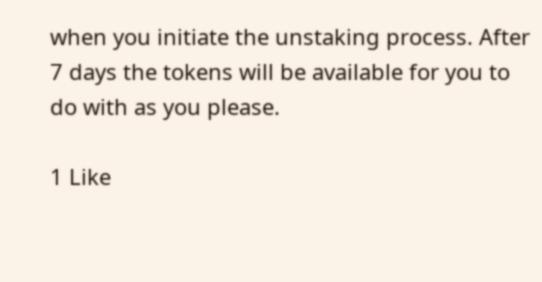when you initiate the unstaking process. After 7 days the tokens will be available for you to do with as you please.

1 Like